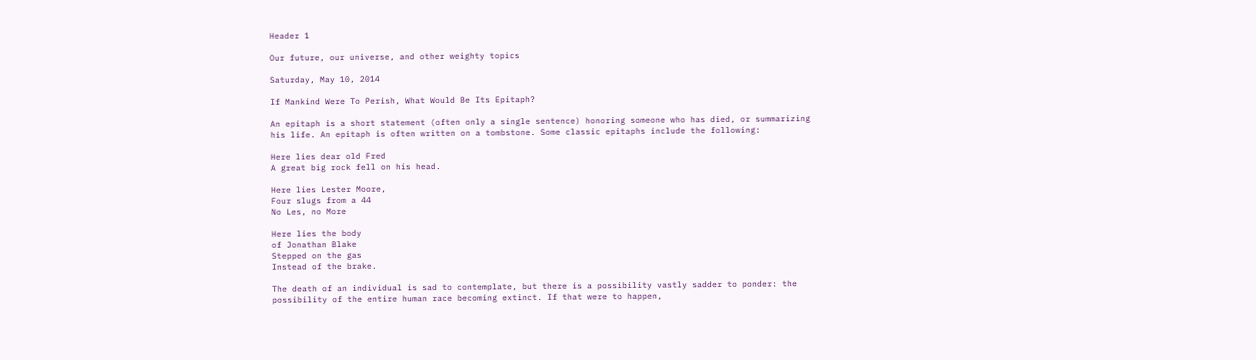Header 1

Our future, our universe, and other weighty topics

Saturday, May 10, 2014

If Mankind Were To Perish, What Would Be Its Epitaph?

An epitaph is a short statement (often only a single sentence) honoring someone who has died, or summarizing his life. An epitaph is often written on a tombstone. Some classic epitaphs include the following:

Here lies dear old Fred
A great big rock fell on his head.

Here lies Lester Moore,
Four slugs from a 44
No Les, no More

Here lies the body
of Jonathan Blake
Stepped on the gas
Instead of the brake.

The death of an individual is sad to contemplate, but there is a possibility vastly sadder to ponder: the possibility of the entire human race becoming extinct. If that were to happen,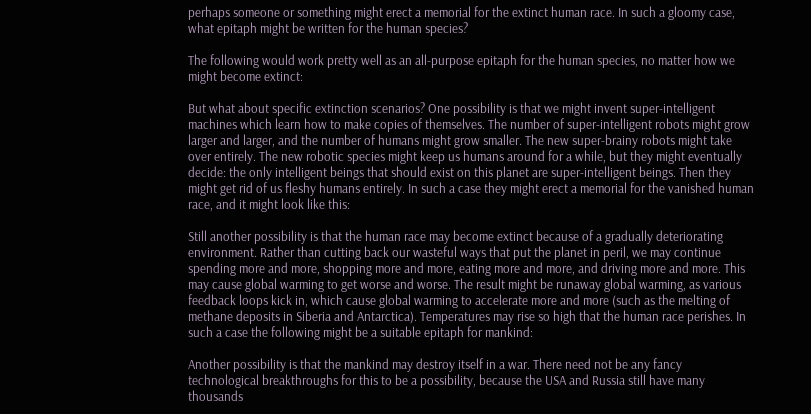perhaps someone or something might erect a memorial for the extinct human race. In such a gloomy case, what epitaph might be written for the human species?

The following would work pretty well as an all-purpose epitaph for the human species, no matter how we might become extinct:

But what about specific extinction scenarios? One possibility is that we might invent super-intelligent machines which learn how to make copies of themselves. The number of super-intelligent robots might grow larger and larger, and the number of humans might grow smaller. The new super-brainy robots might take over entirely. The new robotic species might keep us humans around for a while, but they might eventually decide: the only intelligent beings that should exist on this planet are super-intelligent beings. Then they might get rid of us fleshy humans entirely. In such a case they might erect a memorial for the vanished human race, and it might look like this:

Still another possibility is that the human race may become extinct because of a gradually deteriorating environment. Rather than cutting back our wasteful ways that put the planet in peril, we may continue spending more and more, shopping more and more, eating more and more, and driving more and more. This may cause global warming to get worse and worse. The result might be runaway global warming, as various feedback loops kick in, which cause global warming to accelerate more and more (such as the melting of methane deposits in Siberia and Antarctica). Temperatures may rise so high that the human race perishes. In such a case the following might be a suitable epitaph for mankind:

Another possibility is that the mankind may destroy itself in a war. There need not be any fancy technological breakthroughs for this to be a possibility, because the USA and Russia still have many thousands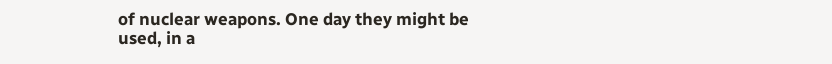of nuclear weapons. One day they might be used, in a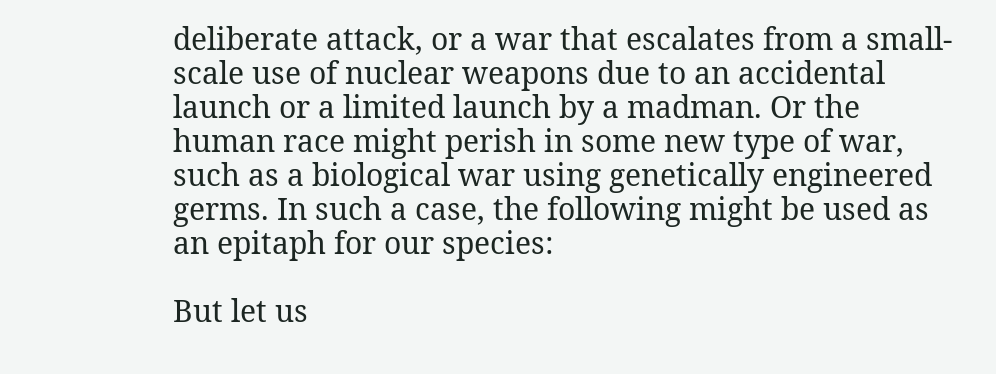deliberate attack, or a war that escalates from a small-scale use of nuclear weapons due to an accidental launch or a limited launch by a madman. Or the human race might perish in some new type of war, such as a biological war using genetically engineered germs. In such a case, the following might be used as an epitaph for our species:

But let us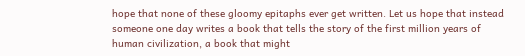hope that none of these gloomy epitaphs ever get written. Let us hope that instead someone one day writes a book that tells the story of the first million years of human civilization, a book that might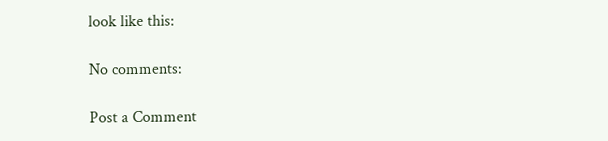look like this:

No comments:

Post a Comment